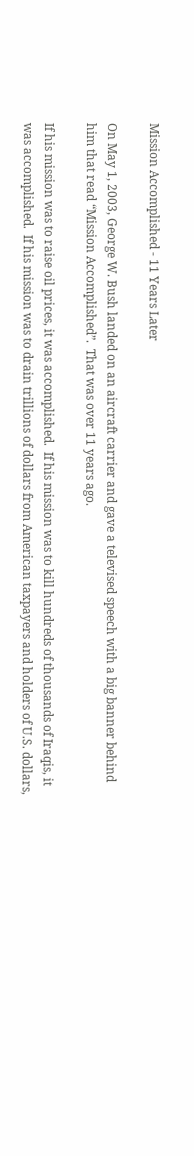Mission Accomplished - 11 Years Later

On May 1, 2003, George W. Bush landed on an aircraft carrier and gave a televised speech with a big banner behind him that read “Mission Accomplished”.  That was over 11 years ago.

If his mission was to raise oil prices, it was accomplished.  If his mission was to kill hundreds of thousands of Iraqis, it was accomplished.  If his mission was to drain trillions of dollars from American taxpayers and holders of U.S. dollars,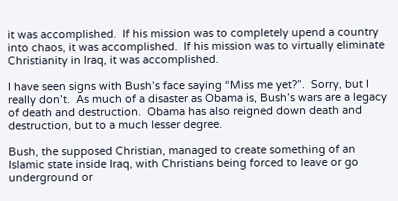it was accomplished.  If his mission was to completely upend a country into chaos, it was accomplished.  If his mission was to virtually eliminate Christianity in Iraq, it was accomplished.

I have seen signs with Bush’s face saying “Miss me yet?”.  Sorry, but I really don’t.  As much of a disaster as Obama is, Bush’s wars are a legacy of death and destruction.  Obama has also reigned down death and destruction, but to a much lesser degree.

Bush, the supposed Christian, managed to create something of an Islamic state inside Iraq, with Christians being forced to leave or go underground or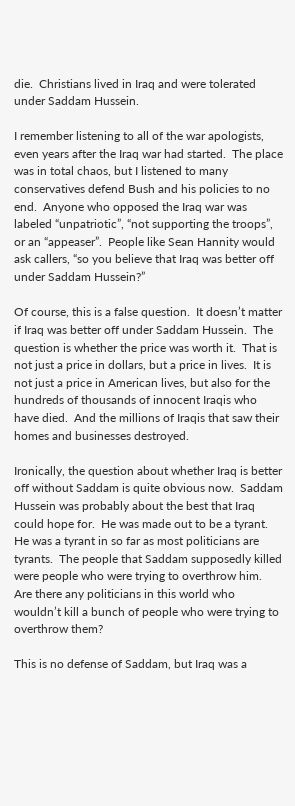die.  Christians lived in Iraq and were tolerated under Saddam Hussein.

I remember listening to all of the war apologists, even years after the Iraq war had started.  The place was in total chaos, but I listened to many conservatives defend Bush and his policies to no end.  Anyone who opposed the Iraq war was labeled “unpatriotic”, “not supporting the troops”, or an “appeaser”.  People like Sean Hannity would ask callers, “so you believe that Iraq was better off under Saddam Hussein?”

Of course, this is a false question.  It doesn’t matter if Iraq was better off under Saddam Hussein.  The question is whether the price was worth it.  That is not just a price in dollars, but a price in lives.  It is not just a price in American lives, but also for the hundreds of thousands of innocent Iraqis who have died.  And the millions of Iraqis that saw their homes and businesses destroyed.

Ironically, the question about whether Iraq is better off without Saddam is quite obvious now.  Saddam Hussein was probably about the best that Iraq could hope for.  He was made out to be a tyrant.  He was a tyrant in so far as most politicians are tyrants.  The people that Saddam supposedly killed were people who were trying to overthrow him.  Are there any politicians in this world who wouldn’t kill a bunch of people who were trying to overthrow them?

This is no defense of Saddam, but Iraq was a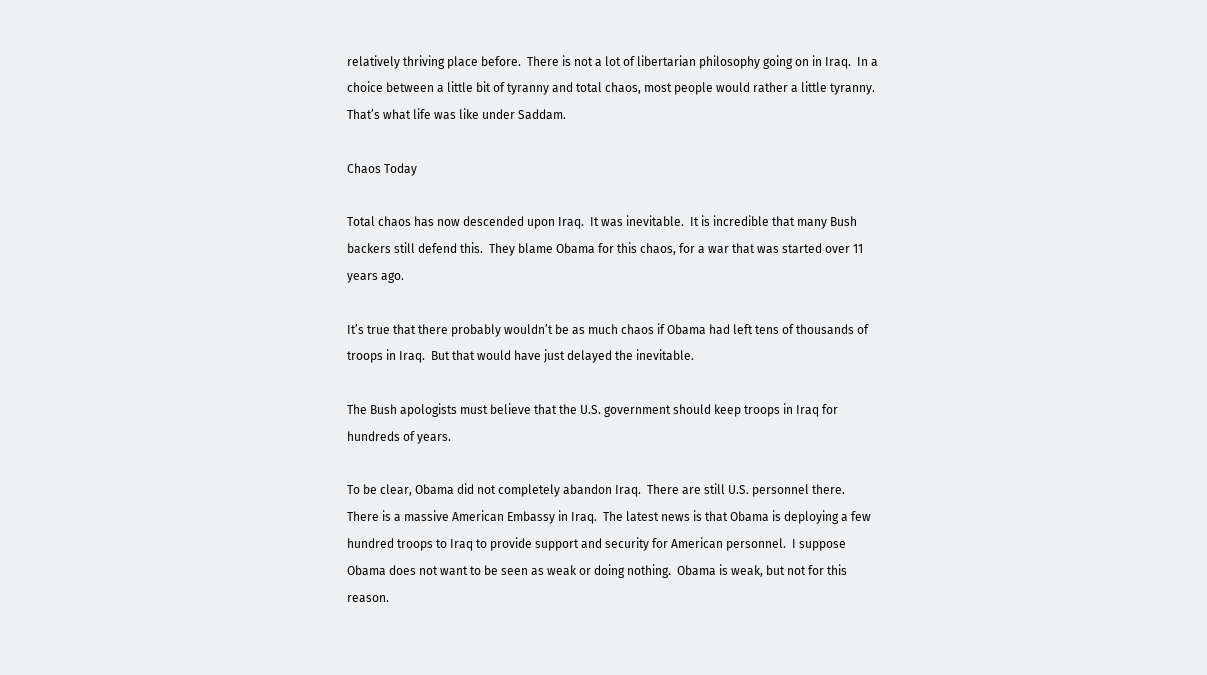relatively thriving place before.  There is not a lot of libertarian philosophy going on in Iraq.  In a choice between a little bit of tyranny and total chaos, most people would rather a little tyranny.  That’s what life was like under Saddam.

Chaos Today

Total chaos has now descended upon Iraq.  It was inevitable.  It is incredible that many Bush backers still defend this.  They blame Obama for this chaos, for a war that was started over 11 years ago.

It’s true that there probably wouldn’t be as much chaos if Obama had left tens of thousands of troops in Iraq.  But that would have just delayed the inevitable.

The Bush apologists must believe that the U.S. government should keep troops in Iraq for hundreds of years.

To be clear, Obama did not completely abandon Iraq.  There are still U.S. personnel there.  There is a massive American Embassy in Iraq.  The latest news is that Obama is deploying a few hundred troops to Iraq to provide support and security for American personnel.  I suppose Obama does not want to be seen as weak or doing nothing.  Obama is weak, but not for this reason.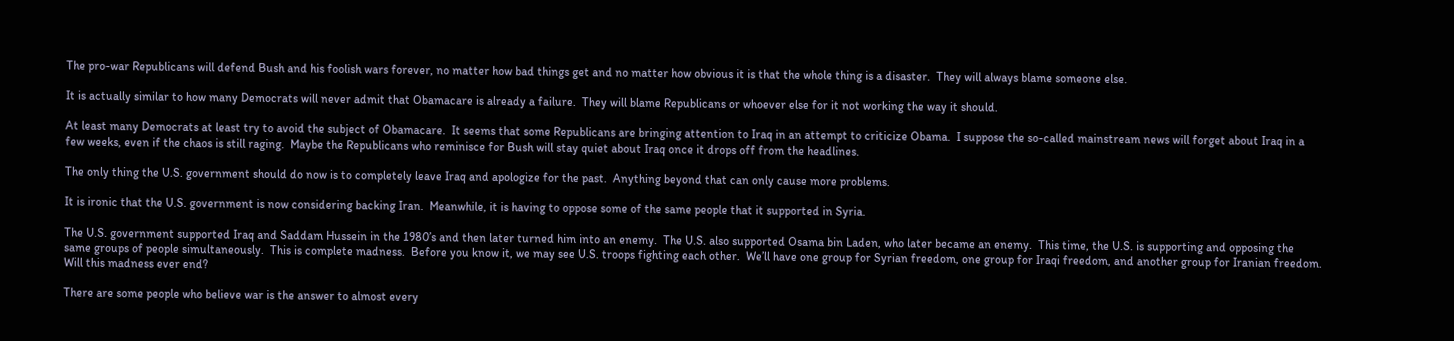The pro-war Republicans will defend Bush and his foolish wars forever, no matter how bad things get and no matter how obvious it is that the whole thing is a disaster.  They will always blame someone else.

It is actually similar to how many Democrats will never admit that Obamacare is already a failure.  They will blame Republicans or whoever else for it not working the way it should.

At least many Democrats at least try to avoid the subject of Obamacare.  It seems that some Republicans are bringing attention to Iraq in an attempt to criticize Obama.  I suppose the so-called mainstream news will forget about Iraq in a few weeks, even if the chaos is still raging.  Maybe the Republicans who reminisce for Bush will stay quiet about Iraq once it drops off from the headlines.

The only thing the U.S. government should do now is to completely leave Iraq and apologize for the past.  Anything beyond that can only cause more problems.

It is ironic that the U.S. government is now considering backing Iran.  Meanwhile, it is having to oppose some of the same people that it supported in Syria.

The U.S. government supported Iraq and Saddam Hussein in the 1980’s and then later turned him into an enemy.  The U.S. also supported Osama bin Laden, who later became an enemy.  This time, the U.S. is supporting and opposing the same groups of people simultaneously.  This is complete madness.  Before you know it, we may see U.S. troops fighting each other.  We’ll have one group for Syrian freedom, one group for Iraqi freedom, and another group for Iranian freedom.  Will this madness ever end?

There are some people who believe war is the answer to almost every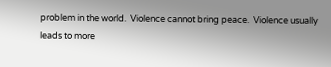problem in the world.  Violence cannot bring peace.  Violence usually leads to more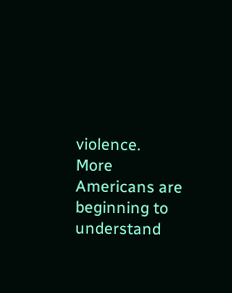violence.  More Americans are beginning to understand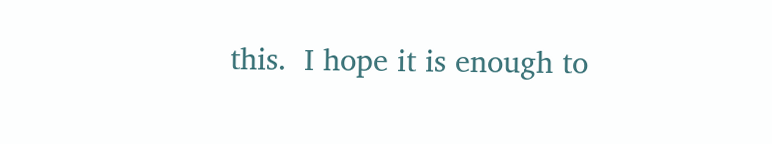this.  I hope it is enough to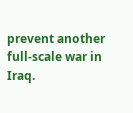prevent another full-scale war in Iraq.